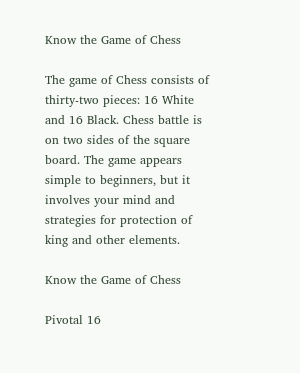Know the Game of Chess

The game of Chess consists of thirty-two pieces: 16 White and 16 Black. Chess battle is on two sides of the square board. The game appears simple to beginners, but it involves your mind and strategies for protection of king and other elements.

Know the Game of Chess

Pivotal 16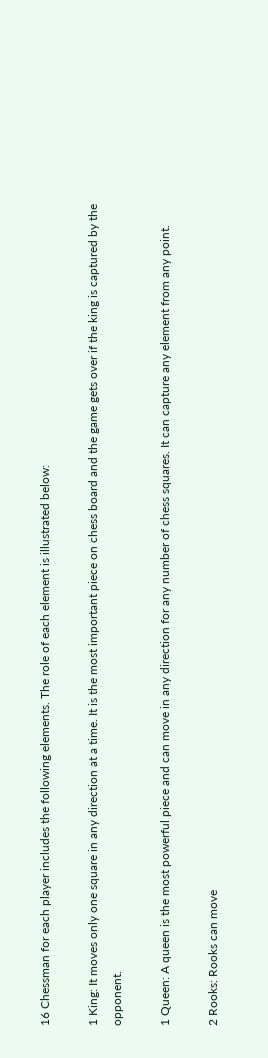16 Chessman for each player includes the following elements. The role of each element is illustrated below:

1 King: It moves only one square in any direction at a time. It is the most important piece on chess board and the game gets over if the king is captured by the opponent.

1 Queen: A queen is the most powerful piece and can move in any direction for any number of chess squares. It can capture any element from any point.

2 Rooks: Rooks can move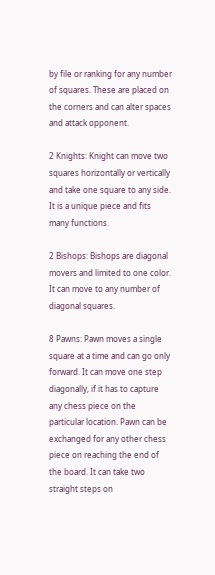by file or ranking for any number of squares. These are placed on the corners and can alter spaces and attack opponent.

2 Knights: Knight can move two squares horizontally or vertically and take one square to any side. It is a unique piece and fits many functions.

2 Bishops: Bishops are diagonal movers and limited to one color. It can move to any number of diagonal squares.

8 Pawns: Pawn moves a single square at a time and can go only forward. It can move one step diagonally, if it has to capture any chess piece on the particular location. Pawn can be exchanged for any other chess piece on reaching the end of the board. It can take two straight steps on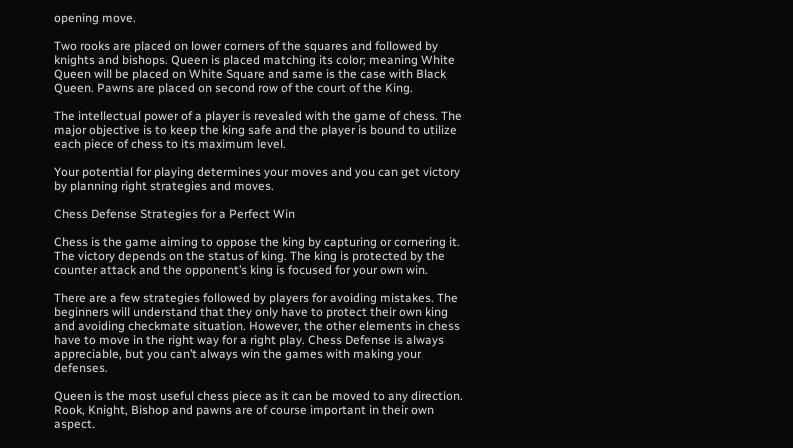opening move.

Two rooks are placed on lower corners of the squares and followed by knights and bishops. Queen is placed matching its color; meaning White Queen will be placed on White Square and same is the case with Black Queen. Pawns are placed on second row of the court of the King.

The intellectual power of a player is revealed with the game of chess. The major objective is to keep the king safe and the player is bound to utilize each piece of chess to its maximum level.

Your potential for playing determines your moves and you can get victory by planning right strategies and moves.

Chess Defense Strategies for a Perfect Win

Chess is the game aiming to oppose the king by capturing or cornering it. The victory depends on the status of king. The king is protected by the counter attack and the opponent’s king is focused for your own win.

There are a few strategies followed by players for avoiding mistakes. The beginners will understand that they only have to protect their own king and avoiding checkmate situation. However, the other elements in chess have to move in the right way for a right play. Chess Defense is always appreciable, but you can’t always win the games with making your defenses.

Queen is the most useful chess piece as it can be moved to any direction. Rook, Knight, Bishop and pawns are of course important in their own aspect.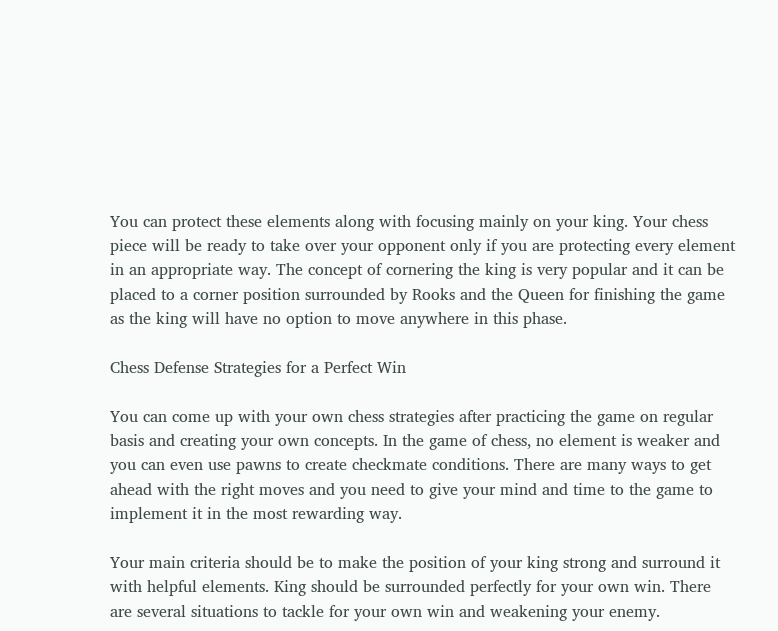You can protect these elements along with focusing mainly on your king. Your chess piece will be ready to take over your opponent only if you are protecting every element in an appropriate way. The concept of cornering the king is very popular and it can be placed to a corner position surrounded by Rooks and the Queen for finishing the game as the king will have no option to move anywhere in this phase.

Chess Defense Strategies for a Perfect Win

You can come up with your own chess strategies after practicing the game on regular basis and creating your own concepts. In the game of chess, no element is weaker and you can even use pawns to create checkmate conditions. There are many ways to get ahead with the right moves and you need to give your mind and time to the game to implement it in the most rewarding way.

Your main criteria should be to make the position of your king strong and surround it with helpful elements. King should be surrounded perfectly for your own win. There are several situations to tackle for your own win and weakening your enemy.